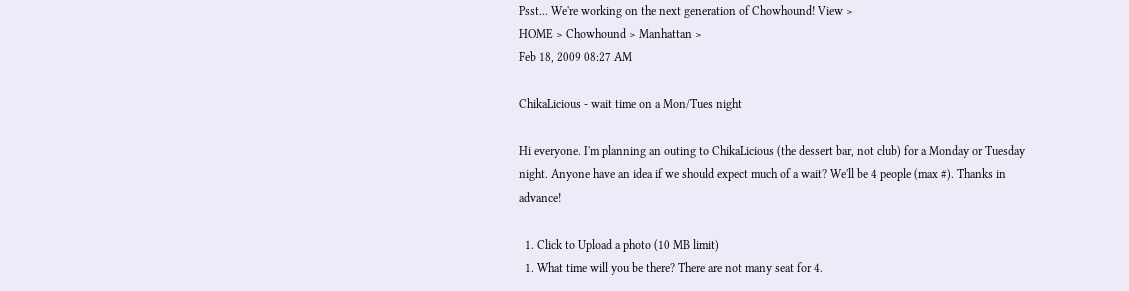Psst... We're working on the next generation of Chowhound! View >
HOME > Chowhound > Manhattan >
Feb 18, 2009 08:27 AM

ChikaLicious - wait time on a Mon/Tues night

Hi everyone. I'm planning an outing to ChikaLicious (the dessert bar, not club) for a Monday or Tuesday night. Anyone have an idea if we should expect much of a wait? We'll be 4 people (max #). Thanks in advance!

  1. Click to Upload a photo (10 MB limit)
  1. What time will you be there? There are not many seat for 4.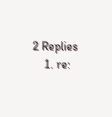2 Replies
    1. re: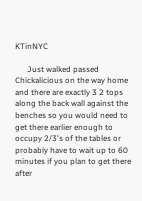KTinNYC

      Just walked passed Chickalicious on the way home and there are exactly 3 2 tops along the back wall against the benches so you would need to get there earlier enough to occupy 2/3's of the tables or probably have to wait up to 60 minutes if you plan to get there after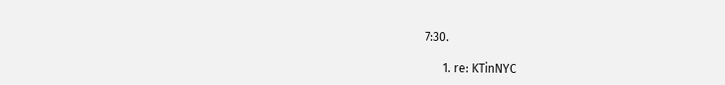7:30.

      1. re: KTinNYC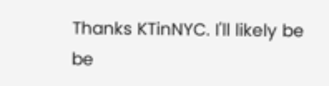Thanks KTinNYC. I'll likely be be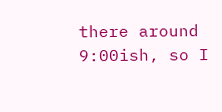there around 9:00ish, so I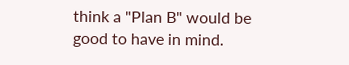think a "Plan B" would be good to have in mind.